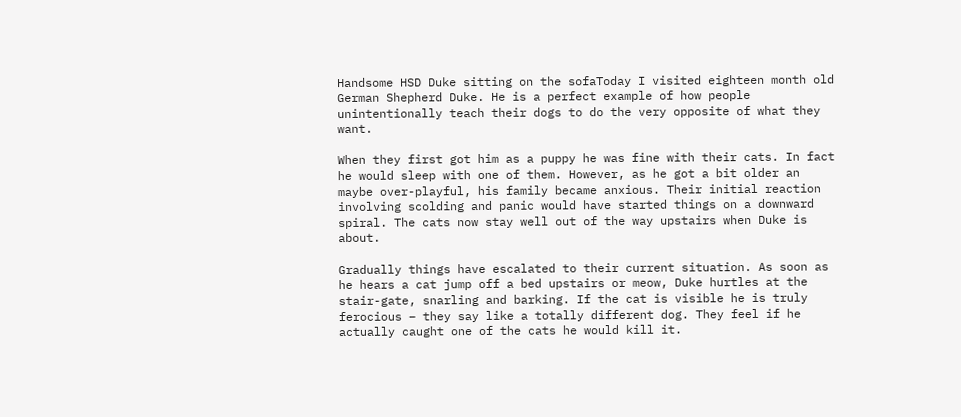Handsome HSD Duke sitting on the sofaToday I visited eighteen month old German Shepherd Duke. He is a perfect example of how people unintentionally teach their dogs to do the very opposite of what they want.

When they first got him as a puppy he was fine with their cats. In fact he would sleep with one of them. However, as he got a bit older an maybe over-playful, his family became anxious. Their initial reaction involving scolding and panic would have started things on a downward spiral. The cats now stay well out of the way upstairs when Duke is about.

Gradually things have escalated to their current situation. As soon as he hears a cat jump off a bed upstairs or meow, Duke hurtles at the stair-gate, snarling and barking. If the cat is visible he is truly ferocious – they say like a totally different dog. They feel if he actually caught one of the cats he would kill it.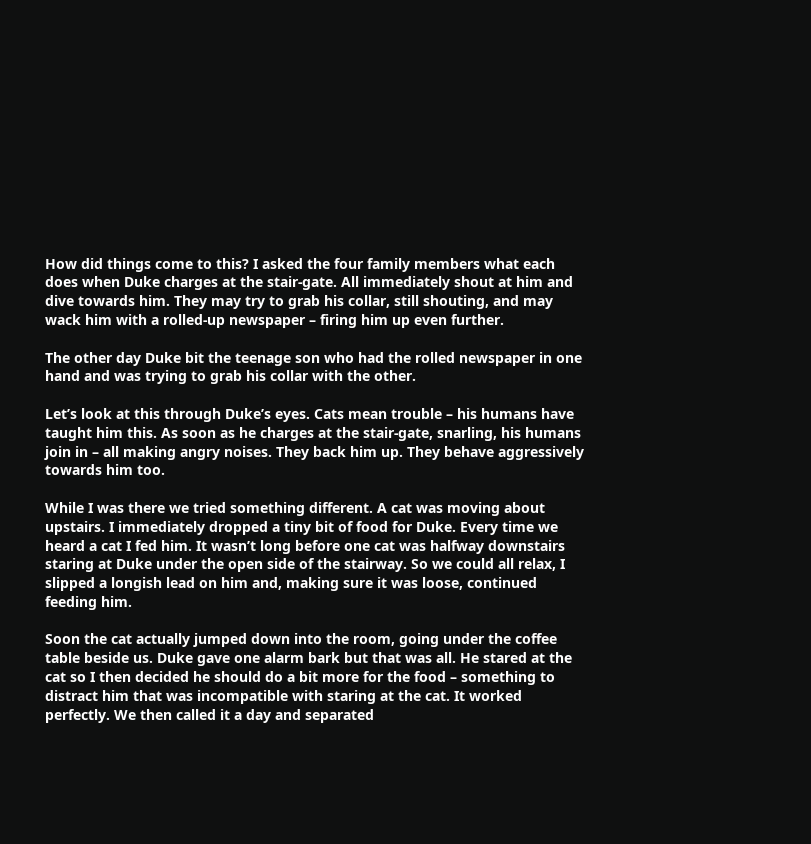How did things come to this? I asked the four family members what each does when Duke charges at the stair-gate. All immediately shout at him and dive towards him. They may try to grab his collar, still shouting, and may wack him with a rolled-up newspaper – firing him up even further.

The other day Duke bit the teenage son who had the rolled newspaper in one hand and was trying to grab his collar with the other.

Let’s look at this through Duke’s eyes. Cats mean trouble – his humans have taught him this. As soon as he charges at the stair-gate, snarling, his humans join in – all making angry noises. They back him up. They behave aggressively towards him too.

While I was there we tried something different. A cat was moving about upstairs. I immediately dropped a tiny bit of food for Duke. Every time we heard a cat I fed him. It wasn’t long before one cat was halfway downstairs staring at Duke under the open side of the stairway. So we could all relax, I slipped a longish lead on him and, making sure it was loose, continued feeding him.

Soon the cat actually jumped down into the room, going under the coffee table beside us. Duke gave one alarm bark but that was all. He stared at the cat so I then decided he should do a bit more for the food – something to distract him that was incompatible with staring at the cat. It worked perfectly. We then called it a day and separated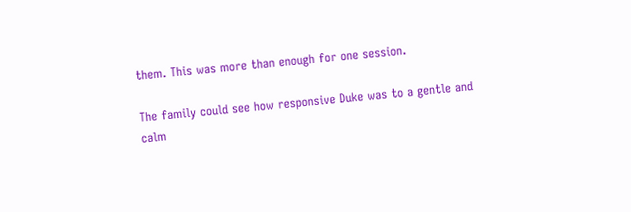them. This was more than enough for one session.

The family could see how responsive Duke was to a gentle and calm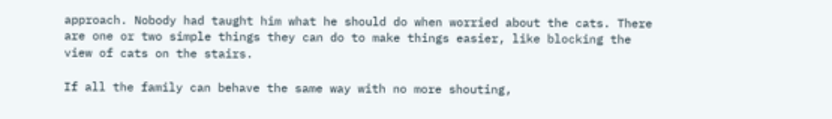approach. Nobody had taught him what he should do when worried about the cats. There are one or two simple things they can do to make things easier, like blocking the view of cats on the stairs.

If all the family can behave the same way with no more shouting,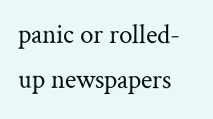panic or rolled-up newspapers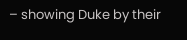– showing Duke by their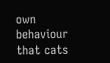own behaviour that cats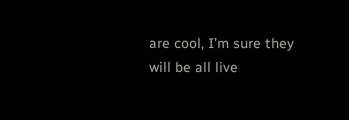are cool, I’m sure they will be all live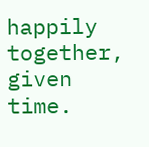happily together, given time.